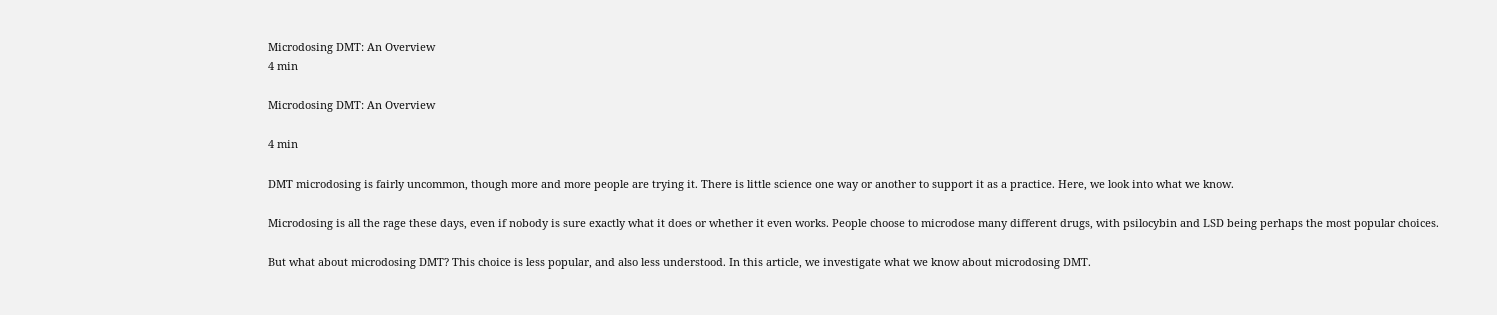Microdosing DMT: An Overview
4 min

Microdosing DMT: An Overview

4 min

DMT microdosing is fairly uncommon, though more and more people are trying it. There is little science one way or another to support it as a practice. Here, we look into what we know.

Microdosing is all the rage these days, even if nobody is sure exactly what it does or whether it even works. People choose to microdose many different drugs, with psilocybin and LSD being perhaps the most popular choices.

But what about microdosing DMT? This choice is less popular, and also less understood. In this article, we investigate what we know about microdosing DMT.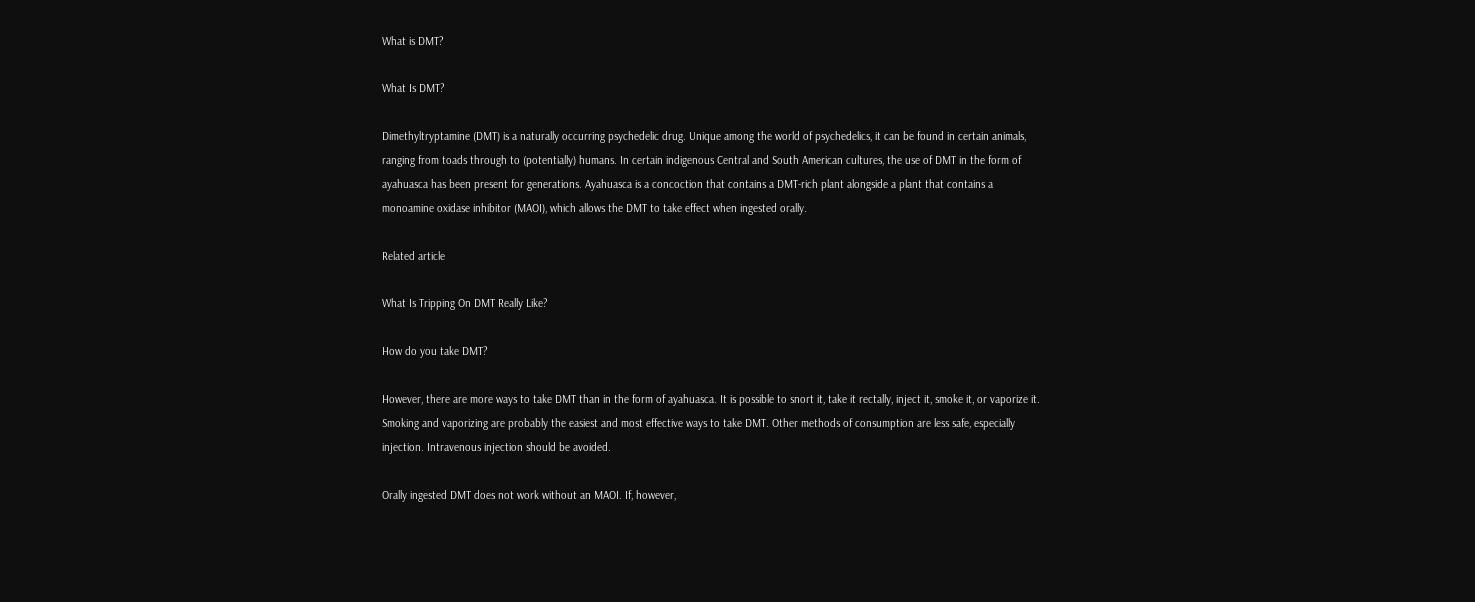What is DMT?

What Is DMT?

Dimethyltryptamine (DMT) is a naturally occurring psychedelic drug. Unique among the world of psychedelics, it can be found in certain animals, ranging from toads through to (potentially) humans. In certain indigenous Central and South American cultures, the use of DMT in the form of ayahuasca has been present for generations. Ayahuasca is a concoction that contains a DMT-rich plant alongside a plant that contains a monoamine oxidase inhibitor (MAOI), which allows the DMT to take effect when ingested orally.

Related article

What Is Tripping On DMT Really Like?

How do you take DMT?

However, there are more ways to take DMT than in the form of ayahuasca. It is possible to snort it, take it rectally, inject it, smoke it, or vaporize it. Smoking and vaporizing are probably the easiest and most effective ways to take DMT. Other methods of consumption are less safe, especially injection. Intravenous injection should be avoided.

Orally ingested DMT does not work without an MAOI. If, however,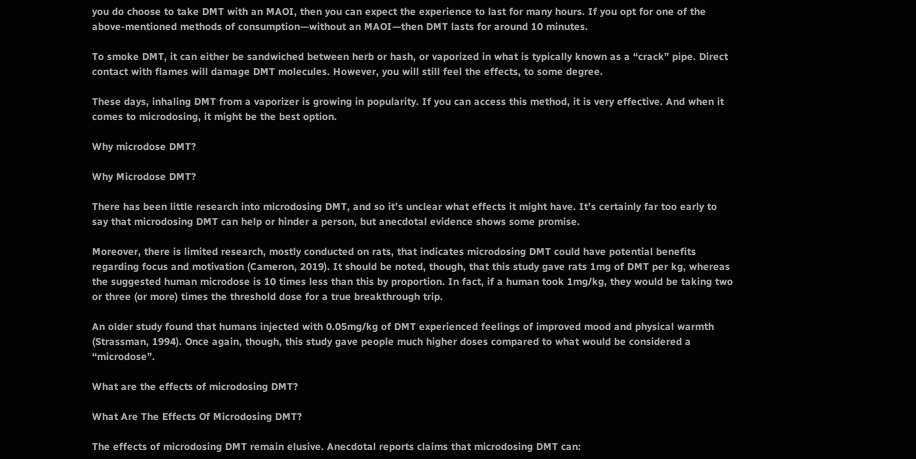you do choose to take DMT with an MAOI, then you can expect the experience to last for many hours. If you opt for one of the above-mentioned methods of consumption—without an MAOI—then DMT lasts for around 10 minutes.

To smoke DMT, it can either be sandwiched between herb or hash, or vaporized in what is typically known as a “crack” pipe. Direct contact with flames will damage DMT molecules. However, you will still feel the effects, to some degree.

These days, inhaling DMT from a vaporizer is growing in popularity. If you can access this method, it is very effective. And when it comes to microdosing, it might be the best option.

Why microdose DMT?

Why Microdose DMT?

There has been little research into microdosing DMT, and so it’s unclear what effects it might have. It’s certainly far too early to say that microdosing DMT can help or hinder a person, but anecdotal evidence shows some promise.

Moreover, there is limited research, mostly conducted on rats, that indicates microdosing DMT could have potential benefits regarding focus and motivation (Cameron, 2019). It should be noted, though, that this study gave rats 1mg of DMT per kg, whereas the suggested human microdose is 10 times less than this by proportion. In fact, if a human took 1mg/kg, they would be taking two or three (or more) times the threshold dose for a true breakthrough trip.

An older study found that humans injected with 0.05mg/kg of DMT experienced feelings of improved mood and physical warmth (Strassman, 1994). Once again, though, this study gave people much higher doses compared to what would be considered a “microdose”.

What are the effects of microdosing DMT?

What Are The Effects Of Microdosing DMT?

The effects of microdosing DMT remain elusive. Anecdotal reports claims that microdosing DMT can: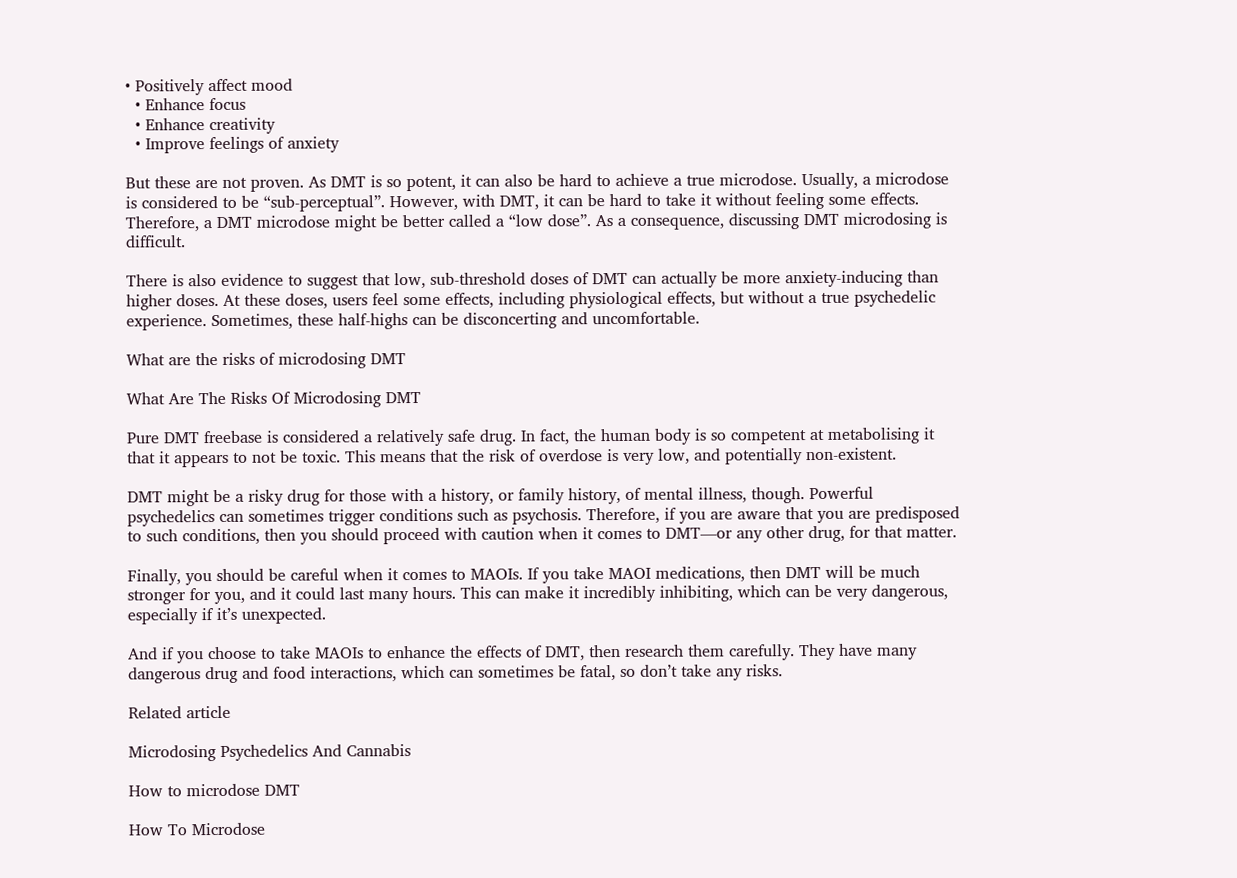• Positively affect mood
  • Enhance focus
  • Enhance creativity
  • Improve feelings of anxiety

But these are not proven. As DMT is so potent, it can also be hard to achieve a true microdose. Usually, a microdose is considered to be “sub-perceptual”. However, with DMT, it can be hard to take it without feeling some effects. Therefore, a DMT microdose might be better called a “low dose”. As a consequence, discussing DMT microdosing is difficult.

There is also evidence to suggest that low, sub-threshold doses of DMT can actually be more anxiety-inducing than higher doses. At these doses, users feel some effects, including physiological effects, but without a true psychedelic experience. Sometimes, these half-highs can be disconcerting and uncomfortable.

What are the risks of microdosing DMT

What Are The Risks Of Microdosing DMT

Pure DMT freebase is considered a relatively safe drug. In fact, the human body is so competent at metabolising it that it appears to not be toxic. This means that the risk of overdose is very low, and potentially non-existent.

DMT might be a risky drug for those with a history, or family history, of mental illness, though. Powerful psychedelics can sometimes trigger conditions such as psychosis. Therefore, if you are aware that you are predisposed to such conditions, then you should proceed with caution when it comes to DMT—or any other drug, for that matter.

Finally, you should be careful when it comes to MAOIs. If you take MAOI medications, then DMT will be much stronger for you, and it could last many hours. This can make it incredibly inhibiting, which can be very dangerous, especially if it’s unexpected.

And if you choose to take MAOIs to enhance the effects of DMT, then research them carefully. They have many dangerous drug and food interactions, which can sometimes be fatal, so don’t take any risks.

Related article

Microdosing Psychedelics And Cannabis

How to microdose DMT

How To Microdose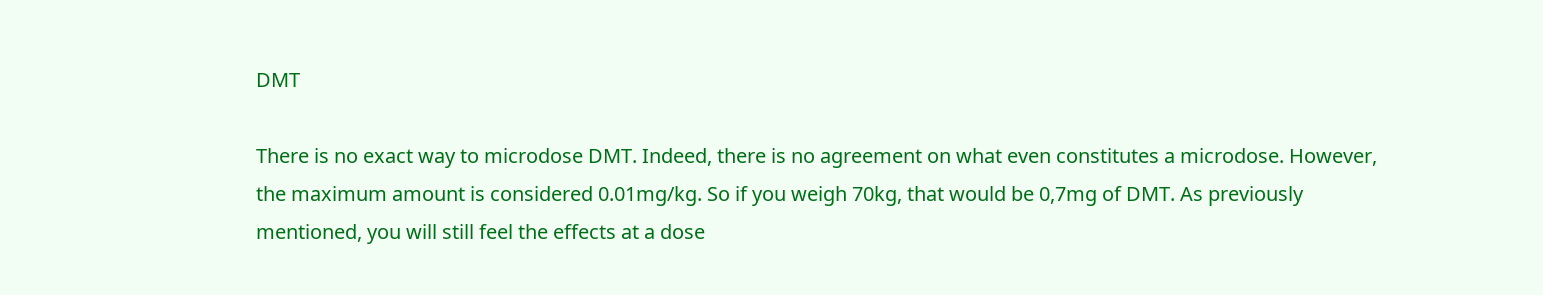DMT

There is no exact way to microdose DMT. Indeed, there is no agreement on what even constitutes a microdose. However, the maximum amount is considered 0.01mg/kg. So if you weigh 70kg, that would be 0,7mg of DMT. As previously mentioned, you will still feel the effects at a dose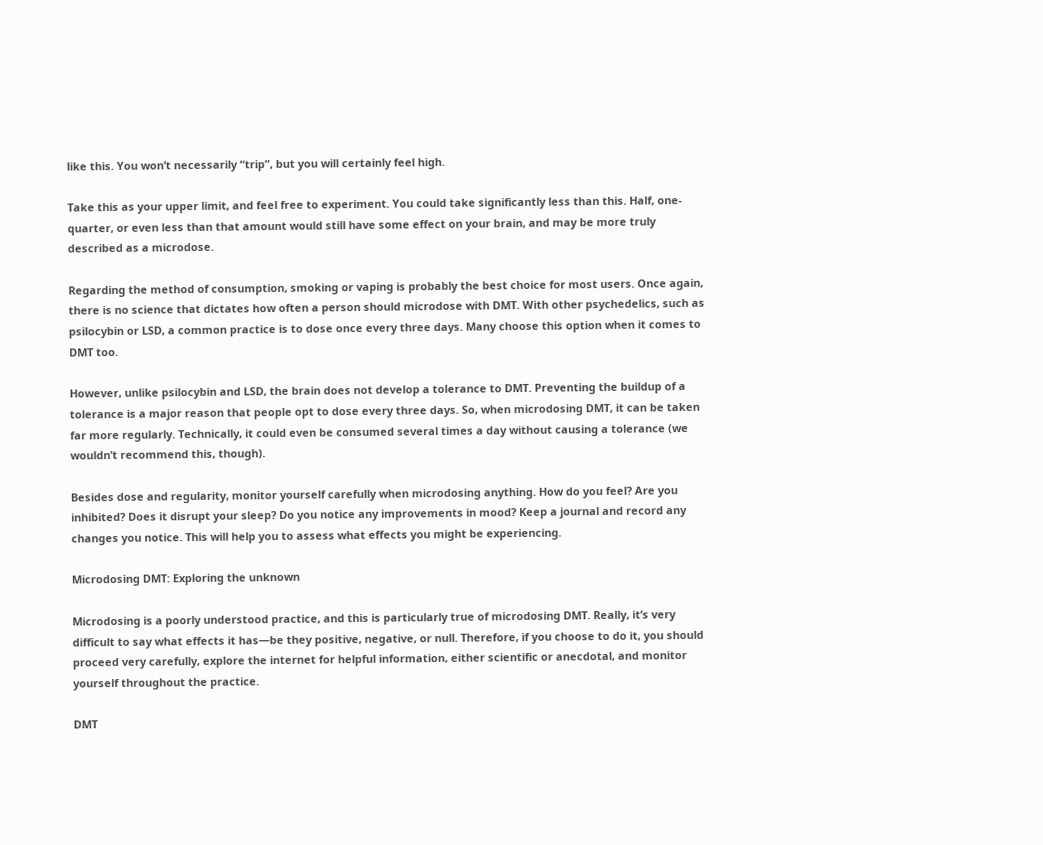like this. You won’t necessarily “trip”, but you will certainly feel high.

Take this as your upper limit, and feel free to experiment. You could take significantly less than this. Half, one-quarter, or even less than that amount would still have some effect on your brain, and may be more truly described as a microdose.

Regarding the method of consumption, smoking or vaping is probably the best choice for most users. Once again, there is no science that dictates how often a person should microdose with DMT. With other psychedelics, such as psilocybin or LSD, a common practice is to dose once every three days. Many choose this option when it comes to DMT too.

However, unlike psilocybin and LSD, the brain does not develop a tolerance to DMT. Preventing the buildup of a tolerance is a major reason that people opt to dose every three days. So, when microdosing DMT, it can be taken far more regularly. Technically, it could even be consumed several times a day without causing a tolerance (we wouldn’t recommend this, though).

Besides dose and regularity, monitor yourself carefully when microdosing anything. How do you feel? Are you inhibited? Does it disrupt your sleep? Do you notice any improvements in mood? Keep a journal and record any changes you notice. This will help you to assess what effects you might be experiencing.

Microdosing DMT: Exploring the unknown

Microdosing is a poorly understood practice, and this is particularly true of microdosing DMT. Really, it’s very difficult to say what effects it has—be they positive, negative, or null. Therefore, if you choose to do it, you should proceed very carefully, explore the internet for helpful information, either scientific or anecdotal, and monitor yourself throughout the practice.

DMT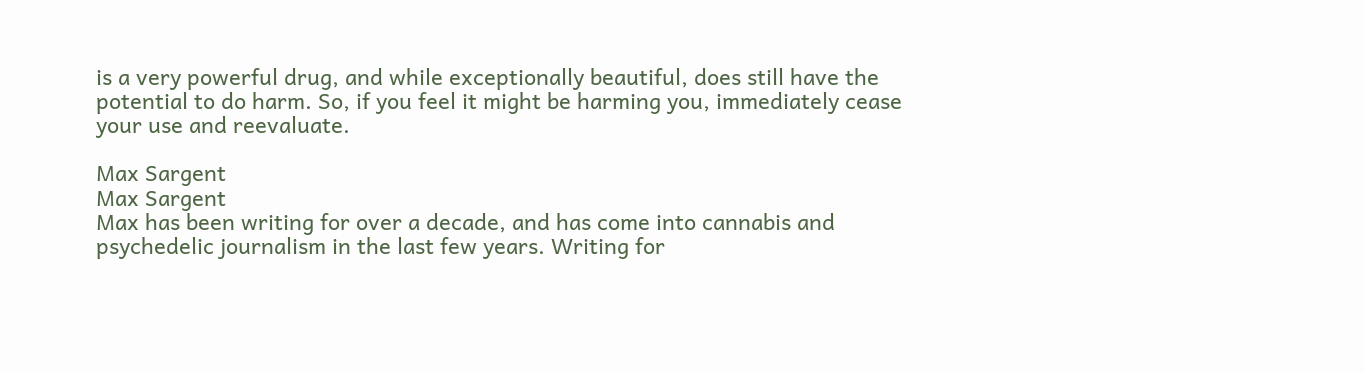is a very powerful drug, and while exceptionally beautiful, does still have the potential to do harm. So, if you feel it might be harming you, immediately cease your use and reevaluate.

Max Sargent
Max Sargent
Max has been writing for over a decade, and has come into cannabis and psychedelic journalism in the last few years. Writing for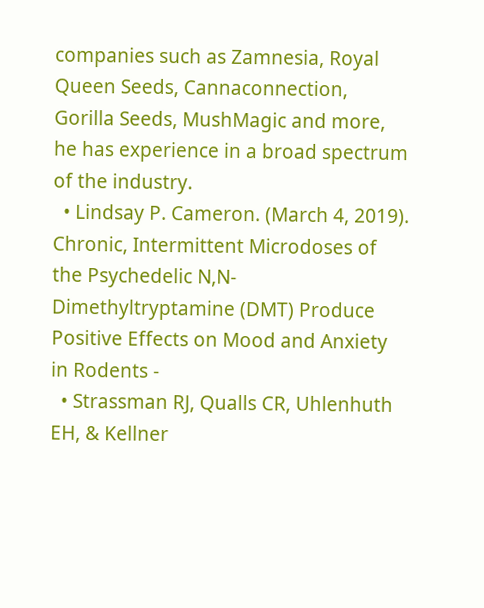companies such as Zamnesia, Royal Queen Seeds, Cannaconnection, Gorilla Seeds, MushMagic and more, he has experience in a broad spectrum of the industry.
  • Lindsay P. Cameron. (March 4, 2019). Chronic, Intermittent Microdoses of the Psychedelic N,N-Dimethyltryptamine (DMT) Produce Positive Effects on Mood and Anxiety in Rodents -
  • Strassman RJ, Qualls CR, Uhlenhuth EH, & Kellner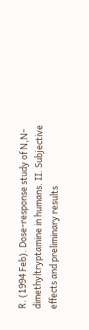R. (1994 Feb). Dose-response study of N,N-dimethyltryptamine in humans. II. Subjective effects and preliminary results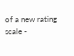of a new rating scale -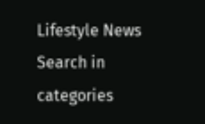Lifestyle News
Search in categories